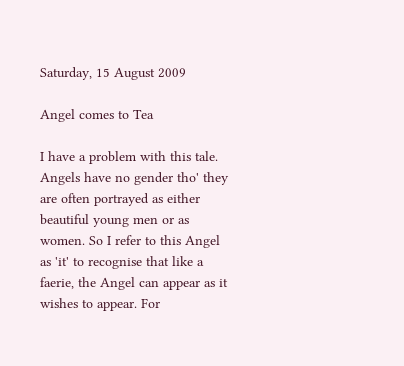Saturday, 15 August 2009

Angel comes to Tea

I have a problem with this tale. Angels have no gender tho' they are often portrayed as either beautiful young men or as women. So I refer to this Angel as 'it' to recognise that like a faerie, the Angel can appear as it wishes to appear. For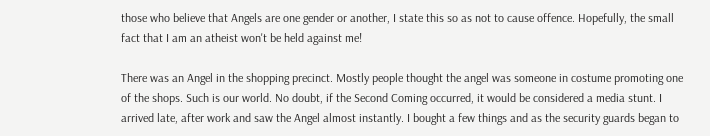those who believe that Angels are one gender or another, I state this so as not to cause offence. Hopefully, the small fact that I am an atheist won't be held against me!

There was an Angel in the shopping precinct. Mostly people thought the angel was someone in costume promoting one of the shops. Such is our world. No doubt, if the Second Coming occurred, it would be considered a media stunt. I arrived late, after work and saw the Angel almost instantly. I bought a few things and as the security guards began to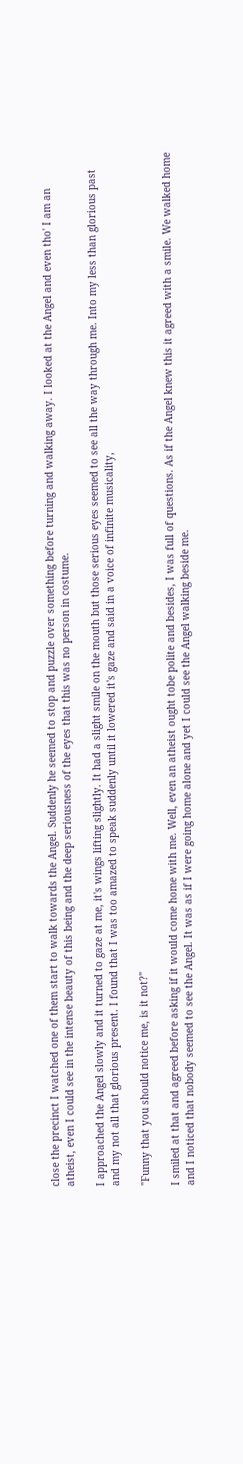close the precinct I watched one of them start to walk towards the Angel. Suddenly he seemed to stop and puzzle over something before turning and walking away. I looked at the Angel and even tho' I am an atheist, even I could see in the intense beauty of this being and the deep seriousness of the eyes that this was no person in costume.

I approached the Angel slowly and it turned to gaze at me, it's wings lifting slightly. It had a slight smile on the mouth but those serious eyes seemed to see all the way through me. Into my less than glorious past and my not all that glorious present. I found that I was too amazed to speak suddenly until it lowered it's gaze and said in a voice of infinite musicality,

"Funny that you should notice me, is it not?"

I smiled at that and agreed before asking if it would come home with me. Well, even an atheist ought tobe polite and besides, I was full of questions. As if the Angel knew this it agreed with a smile. We walked home and I noticed that nobody seemed to see the Angel. It was as if I were going home alone and yet I could see the Angel walking beside me.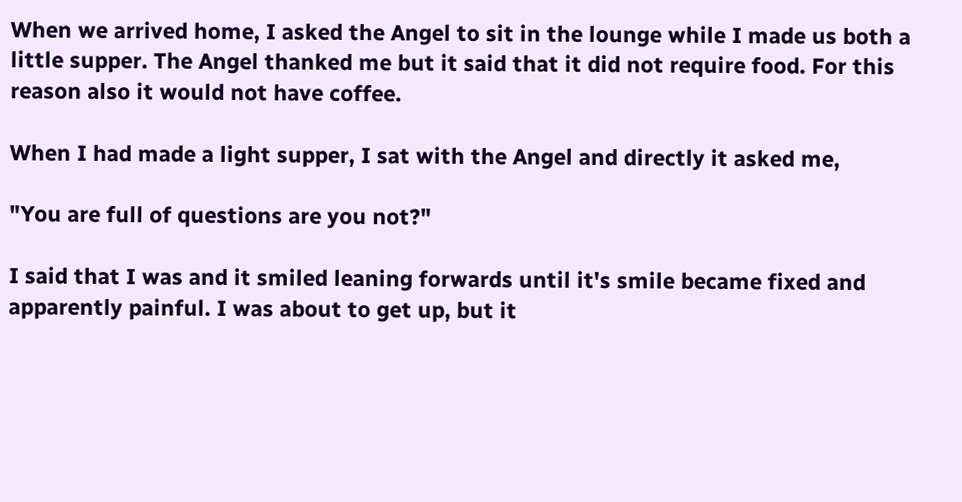When we arrived home, I asked the Angel to sit in the lounge while I made us both a little supper. The Angel thanked me but it said that it did not require food. For this reason also it would not have coffee.

When I had made a light supper, I sat with the Angel and directly it asked me,

"You are full of questions are you not?"

I said that I was and it smiled leaning forwards until it's smile became fixed and apparently painful. I was about to get up, but it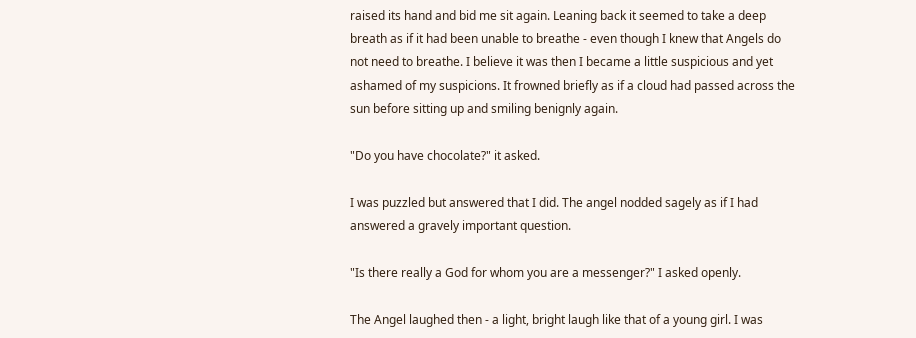raised its hand and bid me sit again. Leaning back it seemed to take a deep breath as if it had been unable to breathe - even though I knew that Angels do not need to breathe. I believe it was then I became a little suspicious and yet ashamed of my suspicions. It frowned briefly as if a cloud had passed across the sun before sitting up and smiling benignly again.

"Do you have chocolate?" it asked.

I was puzzled but answered that I did. The angel nodded sagely as if I had answered a gravely important question.

"Is there really a God for whom you are a messenger?" I asked openly.

The Angel laughed then - a light, bright laugh like that of a young girl. I was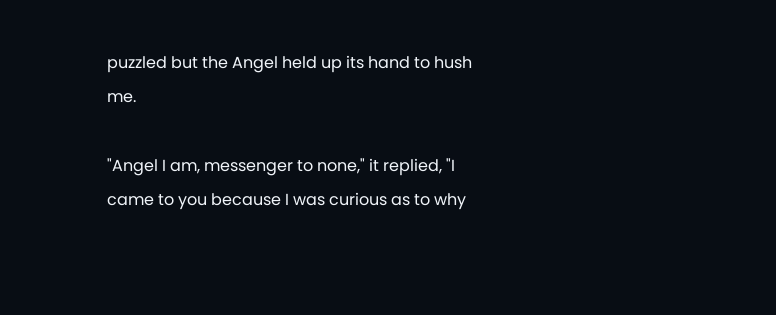puzzled but the Angel held up its hand to hush me.

"Angel I am, messenger to none," it replied, "I came to you because I was curious as to why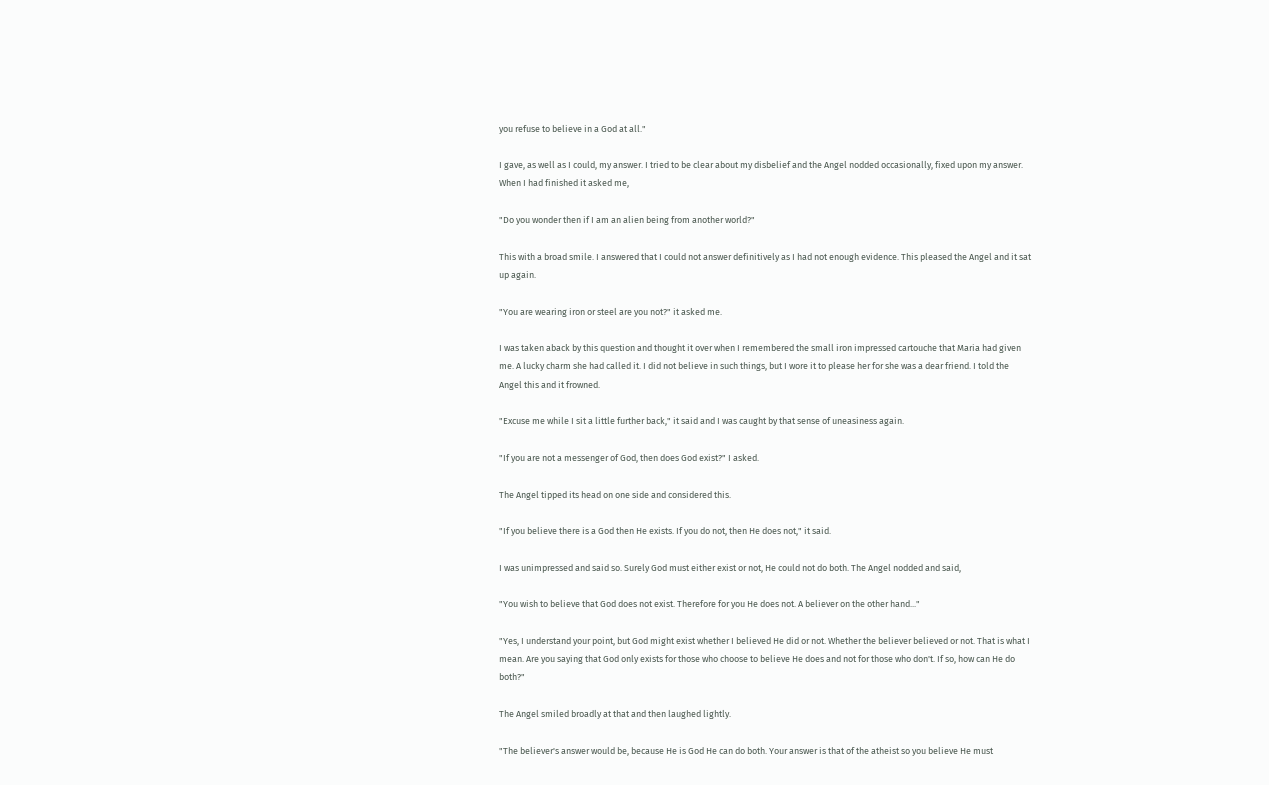you refuse to believe in a God at all."

I gave, as well as I could, my answer. I tried to be clear about my disbelief and the Angel nodded occasionally, fixed upon my answer. When I had finished it asked me,

"Do you wonder then if I am an alien being from another world?"

This with a broad smile. I answered that I could not answer definitively as I had not enough evidence. This pleased the Angel and it sat up again.

"You are wearing iron or steel are you not?" it asked me.

I was taken aback by this question and thought it over when I remembered the small iron impressed cartouche that Maria had given me. A lucky charm she had called it. I did not believe in such things, but I wore it to please her for she was a dear friend. I told the Angel this and it frowned.

"Excuse me while I sit a little further back," it said and I was caught by that sense of uneasiness again.

"If you are not a messenger of God, then does God exist?" I asked.

The Angel tipped its head on one side and considered this.

"If you believe there is a God then He exists. If you do not, then He does not," it said.

I was unimpressed and said so. Surely God must either exist or not, He could not do both. The Angel nodded and said,

"You wish to believe that God does not exist. Therefore for you He does not. A believer on the other hand..."

"Yes, I understand your point, but God might exist whether I believed He did or not. Whether the believer believed or not. That is what I mean. Are you saying that God only exists for those who choose to believe He does and not for those who don't. If so, how can He do both?"

The Angel smiled broadly at that and then laughed lightly.

"The believer's answer would be, because He is God He can do both. Your answer is that of the atheist so you believe He must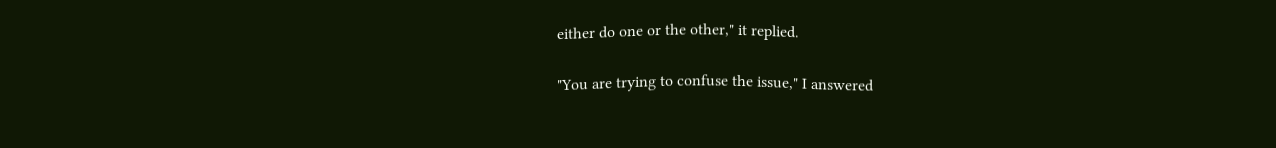either do one or the other," it replied.

"You are trying to confuse the issue," I answered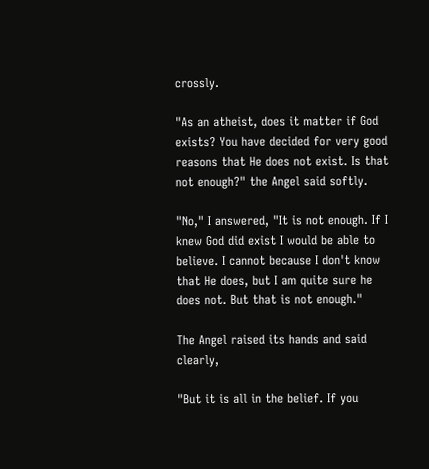crossly.

"As an atheist, does it matter if God exists? You have decided for very good reasons that He does not exist. Is that not enough?" the Angel said softly.

"No," I answered, "It is not enough. If I knew God did exist I would be able to believe. I cannot because I don't know that He does, but I am quite sure he does not. But that is not enough."

The Angel raised its hands and said clearly,

"But it is all in the belief. If you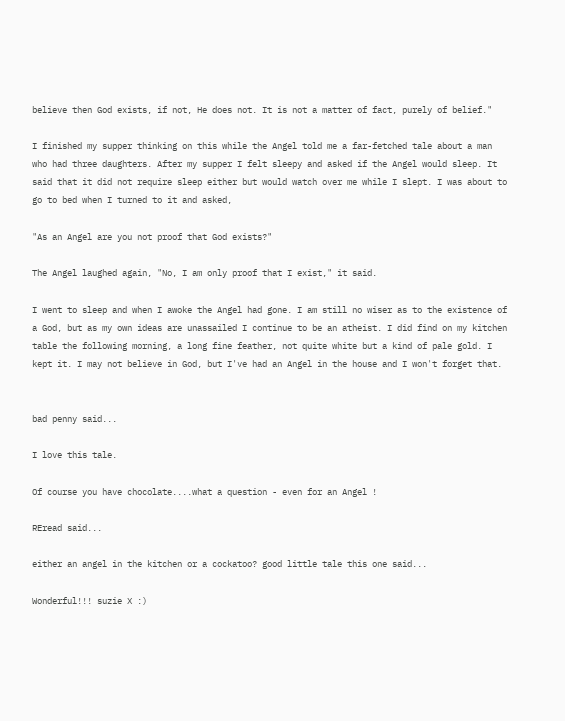believe then God exists, if not, He does not. It is not a matter of fact, purely of belief."

I finished my supper thinking on this while the Angel told me a far-fetched tale about a man who had three daughters. After my supper I felt sleepy and asked if the Angel would sleep. It said that it did not require sleep either but would watch over me while I slept. I was about to go to bed when I turned to it and asked,

"As an Angel are you not proof that God exists?"

The Angel laughed again, "No, I am only proof that I exist," it said.

I went to sleep and when I awoke the Angel had gone. I am still no wiser as to the existence of a God, but as my own ideas are unassailed I continue to be an atheist. I did find on my kitchen table the following morning, a long fine feather, not quite white but a kind of pale gold. I kept it. I may not believe in God, but I've had an Angel in the house and I won't forget that.


bad penny said...

I love this tale.

Of course you have chocolate....what a question - even for an Angel !

REread said...

either an angel in the kitchen or a cockatoo? good little tale this one said...

Wonderful!!! suzie X :)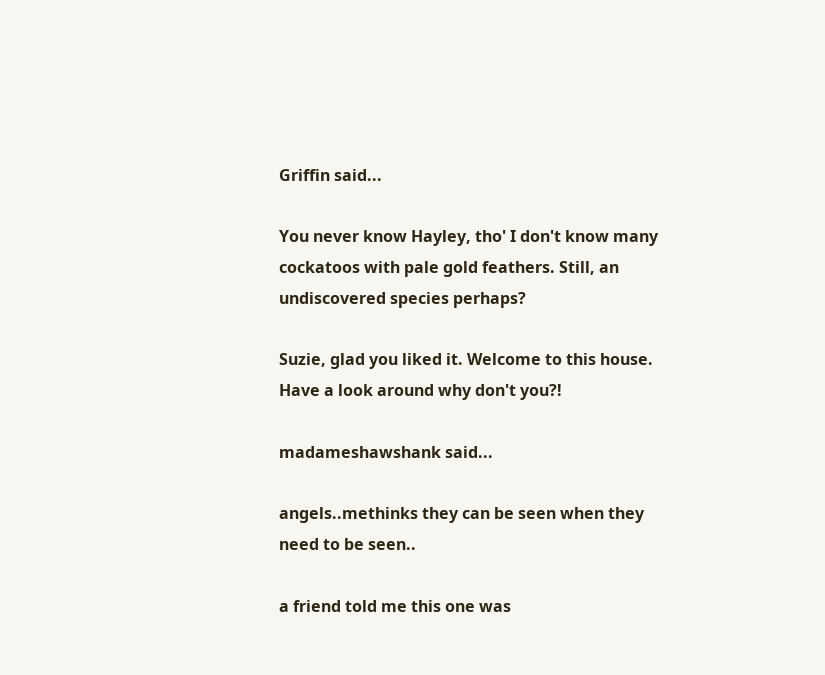Griffin said...

You never know Hayley, tho' I don't know many cockatoos with pale gold feathers. Still, an undiscovered species perhaps?

Suzie, glad you liked it. Welcome to this house. Have a look around why don't you?!

madameshawshank said...

angels..methinks they can be seen when they need to be seen..

a friend told me this one was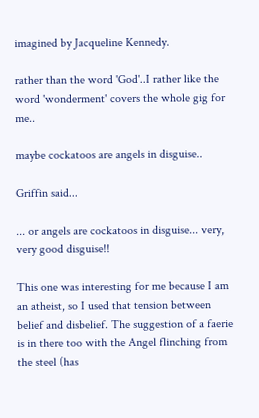imagined by Jacqueline Kennedy.

rather than the word 'God'..I rather like the word 'wonderment' covers the whole gig for me..

maybe cockatoos are angels in disguise..

Griffin said...

... or angels are cockatoos in disguise... very, very good disguise!!

This one was interesting for me because I am an atheist, so I used that tension between belief and disbelief. The suggestion of a faerie is in there too with the Angel flinching from the steel (has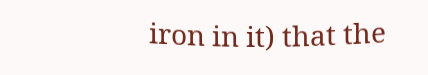iron in it) that the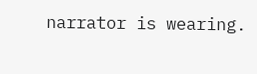narrator is wearing.